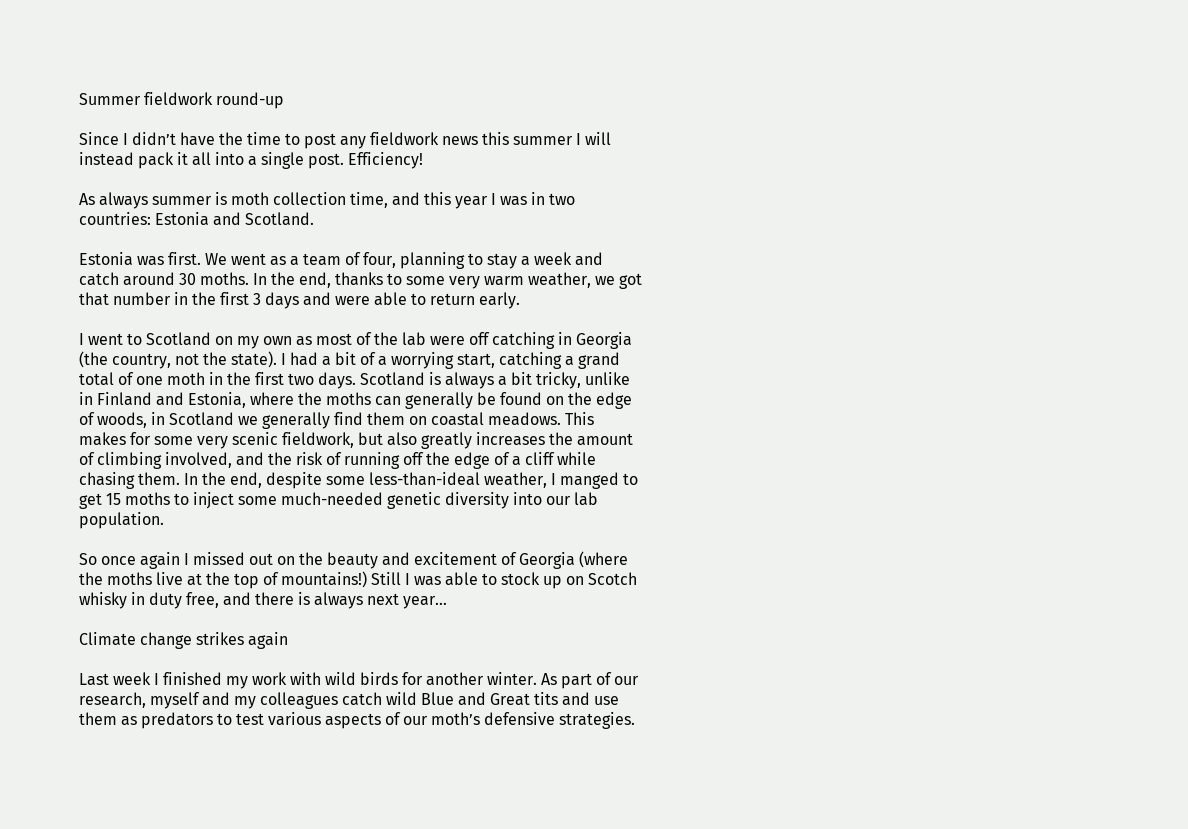Summer fieldwork round-up

Since I didn’t have the time to post any fieldwork news this summer I will instead pack it all into a single post. Efficiency!

As always summer is moth collection time, and this year I was in two countries: Estonia and Scotland.

Estonia was first. We went as a team of four, planning to stay a week and catch around 30 moths. In the end, thanks to some very warm weather, we got that number in the first 3 days and were able to return early.

I went to Scotland on my own as most of the lab were off catching in Georgia (the country, not the state). I had a bit of a worrying start, catching a grand total of one moth in the first two days. Scotland is always a bit tricky, unlike in Finland and Estonia, where the moths can generally be found on the edge of woods, in Scotland we generally find them on coastal meadows. This makes for some very scenic fieldwork, but also greatly increases the amount of climbing involved, and the risk of running off the edge of a cliff while chasing them. In the end, despite some less-than-ideal weather, I manged to get 15 moths to inject some much-needed genetic diversity into our lab population.

So once again I missed out on the beauty and excitement of Georgia (where the moths live at the top of mountains!) Still I was able to stock up on Scotch whisky in duty free, and there is always next year…

Climate change strikes again

Last week I finished my work with wild birds for another winter. As part of our research, myself and my colleagues catch wild Blue and Great tits and use them as predators to test various aspects of our moth’s defensive strategies.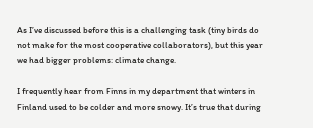As I’ve discussed before this is a challenging task (tiny birds do not make for the most cooperative collaborators), but this year we had bigger problems: climate change.

I frequently hear from Finns in my department that winters in Finland used to be colder and more snowy. It’s true that during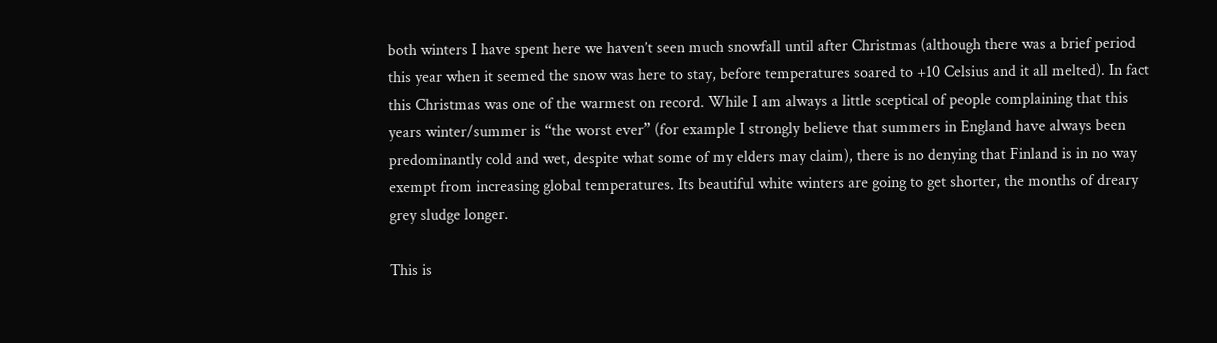both winters I have spent here we haven’t seen much snowfall until after Christmas (although there was a brief period this year when it seemed the snow was here to stay, before temperatures soared to +10 Celsius and it all melted). In fact this Christmas was one of the warmest on record. While I am always a little sceptical of people complaining that this years winter/summer is “the worst ever” (for example I strongly believe that summers in England have always been predominantly cold and wet, despite what some of my elders may claim), there is no denying that Finland is in no way exempt from increasing global temperatures. Its beautiful white winters are going to get shorter, the months of dreary grey sludge longer.

This is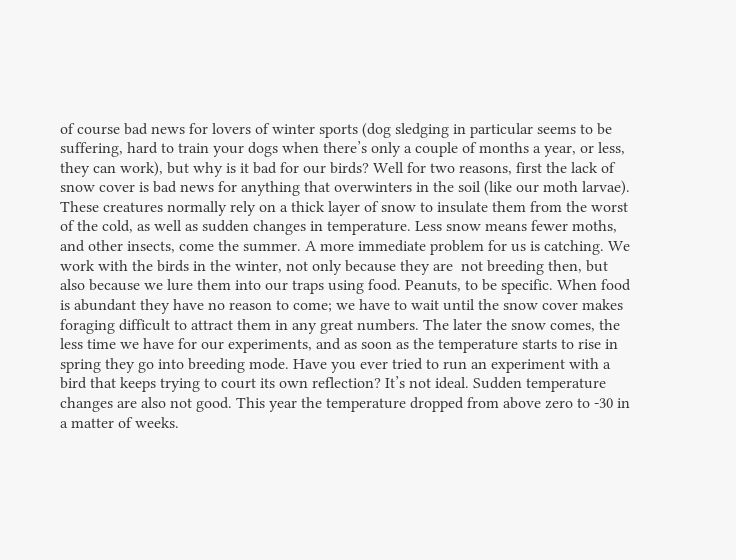of course bad news for lovers of winter sports (dog sledging in particular seems to be suffering, hard to train your dogs when there’s only a couple of months a year, or less, they can work), but why is it bad for our birds? Well for two reasons, first the lack of snow cover is bad news for anything that overwinters in the soil (like our moth larvae). These creatures normally rely on a thick layer of snow to insulate them from the worst of the cold, as well as sudden changes in temperature. Less snow means fewer moths, and other insects, come the summer. A more immediate problem for us is catching. We work with the birds in the winter, not only because they are  not breeding then, but also because we lure them into our traps using food. Peanuts, to be specific. When food is abundant they have no reason to come; we have to wait until the snow cover makes foraging difficult to attract them in any great numbers. The later the snow comes, the less time we have for our experiments, and as soon as the temperature starts to rise in spring they go into breeding mode. Have you ever tried to run an experiment with a bird that keeps trying to court its own reflection? It’s not ideal. Sudden temperature changes are also not good. This year the temperature dropped from above zero to -30 in a matter of weeks.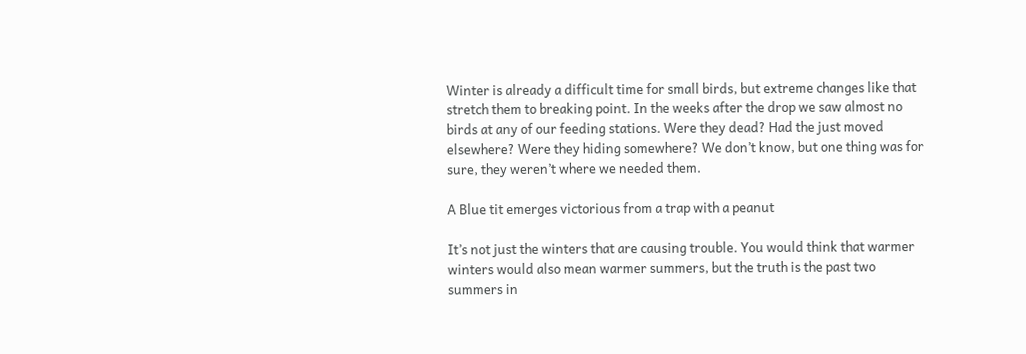Winter is already a difficult time for small birds, but extreme changes like that stretch them to breaking point. In the weeks after the drop we saw almost no birds at any of our feeding stations. Were they dead? Had the just moved elsewhere? Were they hiding somewhere? We don’t know, but one thing was for sure, they weren’t where we needed them.

A Blue tit emerges victorious from a trap with a peanut

It’s not just the winters that are causing trouble. You would think that warmer winters would also mean warmer summers, but the truth is the past two summers in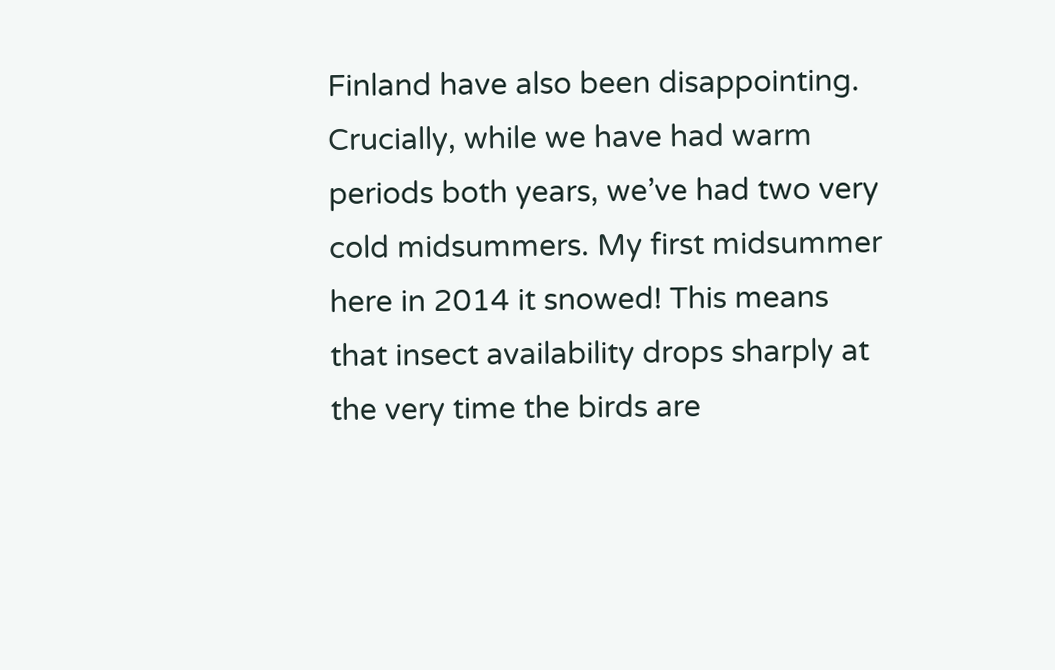Finland have also been disappointing. Crucially, while we have had warm periods both years, we’ve had two very cold midsummers. My first midsummer here in 2014 it snowed! This means that insect availability drops sharply at the very time the birds are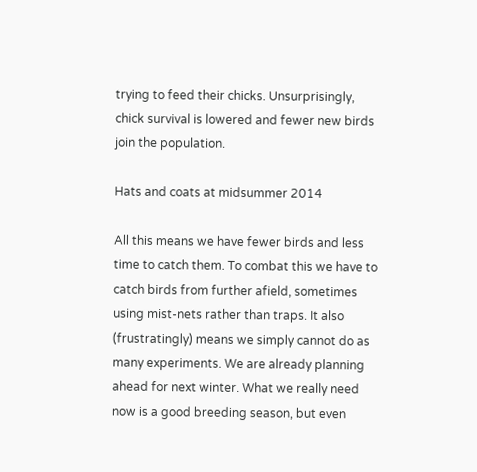trying to feed their chicks. Unsurprisingly, chick survival is lowered and fewer new birds join the population.

Hats and coats at midsummer 2014

All this means we have fewer birds and less time to catch them. To combat this we have to catch birds from further afield, sometimes using mist-nets rather than traps. It also (frustratingly) means we simply cannot do as many experiments. We are already planning ahead for next winter. What we really need now is a good breeding season, but even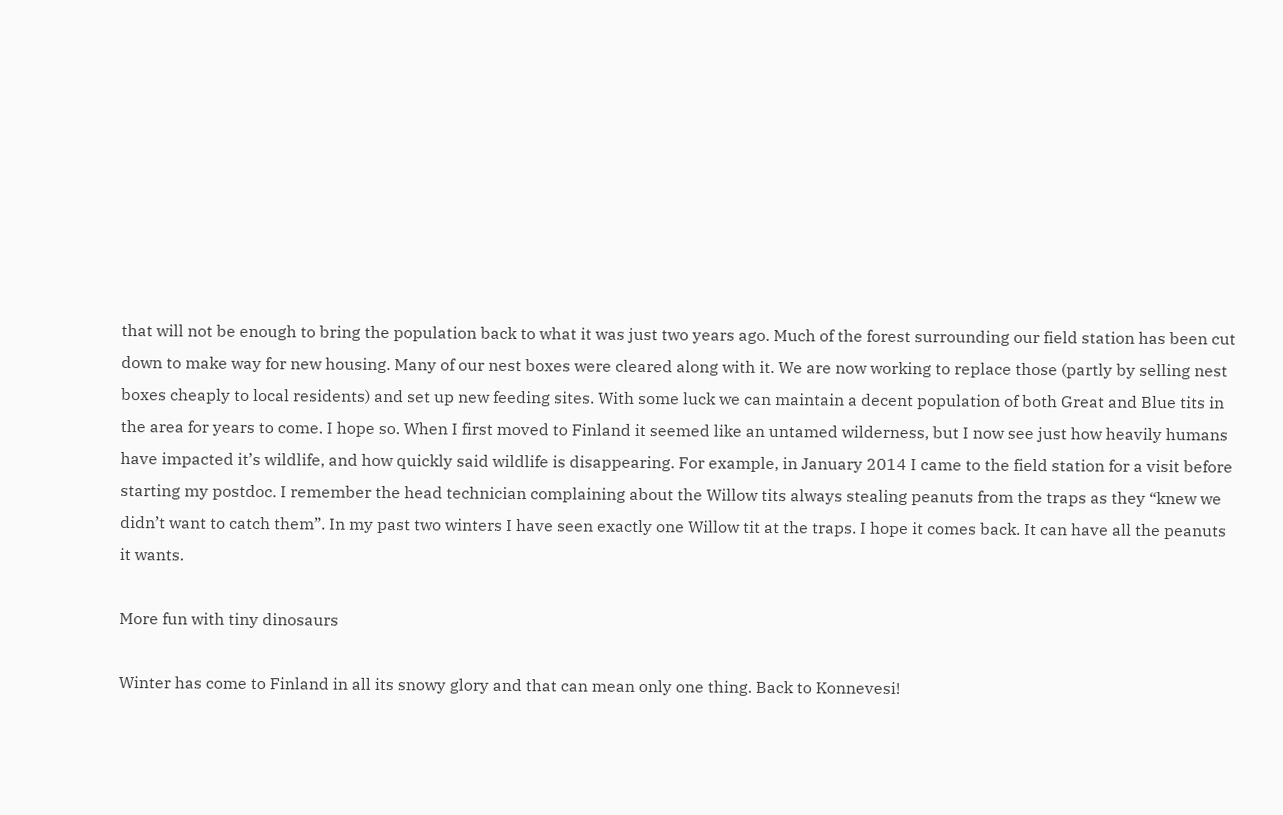that will not be enough to bring the population back to what it was just two years ago. Much of the forest surrounding our field station has been cut down to make way for new housing. Many of our nest boxes were cleared along with it. We are now working to replace those (partly by selling nest boxes cheaply to local residents) and set up new feeding sites. With some luck we can maintain a decent population of both Great and Blue tits in the area for years to come. I hope so. When I first moved to Finland it seemed like an untamed wilderness, but I now see just how heavily humans have impacted it’s wildlife, and how quickly said wildlife is disappearing. For example, in January 2014 I came to the field station for a visit before starting my postdoc. I remember the head technician complaining about the Willow tits always stealing peanuts from the traps as they “knew we didn’t want to catch them”. In my past two winters I have seen exactly one Willow tit at the traps. I hope it comes back. It can have all the peanuts it wants.

More fun with tiny dinosaurs

Winter has come to Finland in all its snowy glory and that can mean only one thing. Back to Konnevesi!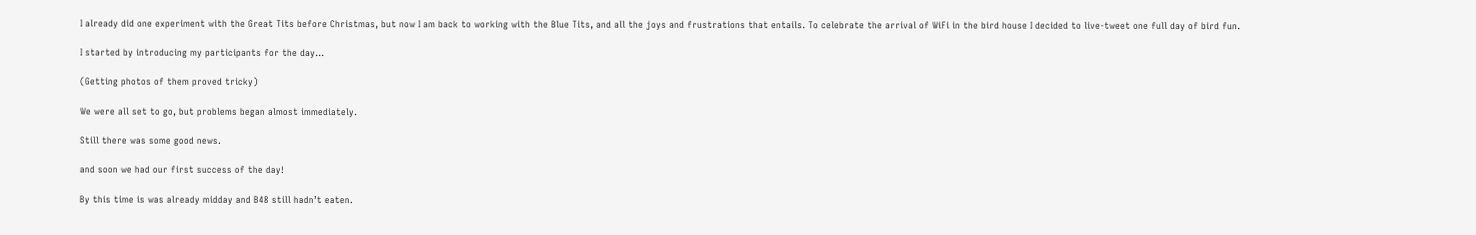I already did one experiment with the Great Tits before Christmas, but now I am back to working with the Blue Tits, and all the joys and frustrations that entails. To celebrate the arrival of WiFi in the bird house I decided to live-tweet one full day of bird fun.

I started by introducing my participants for the day…

(Getting photos of them proved tricky)

We were all set to go, but problems began almost immediately.

Still there was some good news.

and soon we had our first success of the day!

By this time is was already midday and B48 still hadn’t eaten.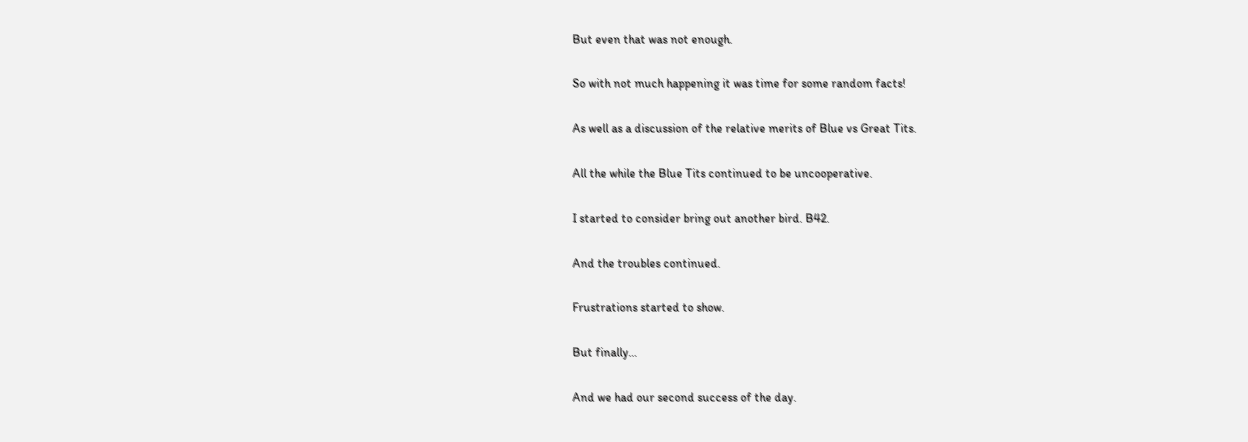But even that was not enough.

So with not much happening it was time for some random facts!

As well as a discussion of the relative merits of Blue vs Great Tits.

All the while the Blue Tits continued to be uncooperative.

I started to consider bring out another bird. B42.

And the troubles continued.

Frustrations started to show.

But finally…

And we had our second success of the day.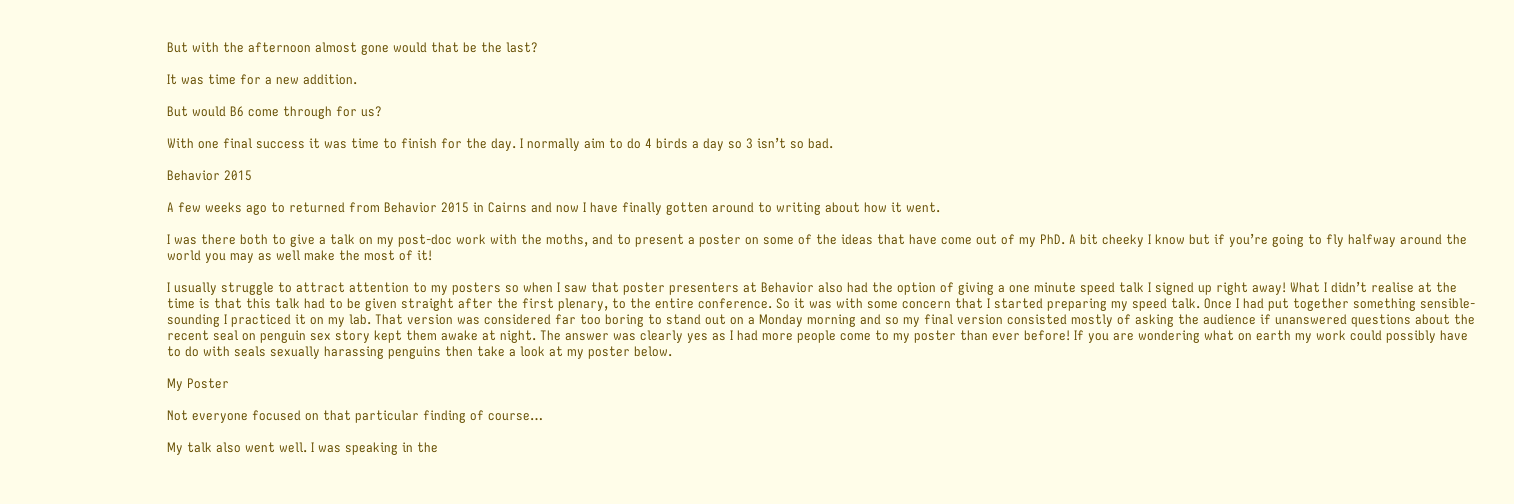But with the afternoon almost gone would that be the last?

It was time for a new addition.

But would B6 come through for us?

With one final success it was time to finish for the day. I normally aim to do 4 birds a day so 3 isn’t so bad.

Behavior 2015

A few weeks ago to returned from Behavior 2015 in Cairns and now I have finally gotten around to writing about how it went.

I was there both to give a talk on my post-doc work with the moths, and to present a poster on some of the ideas that have come out of my PhD. A bit cheeky I know but if you’re going to fly halfway around the world you may as well make the most of it!

I usually struggle to attract attention to my posters so when I saw that poster presenters at Behavior also had the option of giving a one minute speed talk I signed up right away! What I didn’t realise at the time is that this talk had to be given straight after the first plenary, to the entire conference. So it was with some concern that I started preparing my speed talk. Once I had put together something sensible-sounding I practiced it on my lab. That version was considered far too boring to stand out on a Monday morning and so my final version consisted mostly of asking the audience if unanswered questions about the recent seal on penguin sex story kept them awake at night. The answer was clearly yes as I had more people come to my poster than ever before! If you are wondering what on earth my work could possibly have to do with seals sexually harassing penguins then take a look at my poster below.

My Poster

Not everyone focused on that particular finding of course…

My talk also went well. I was speaking in the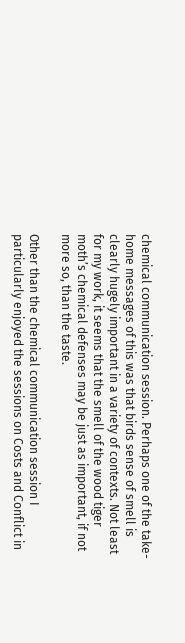chemical communication session. Perhaps one of the take-home messages of this was that birds sense of smell is clearly hugely important in a variety of contexts. Not least for my work, it seems that the smell of the wood tiger moth’s chemical defenses may be just as important, if not more so, than the taste.

Other than the chemical communication session I particularly enjoyed the sessions on Costs and Conflict in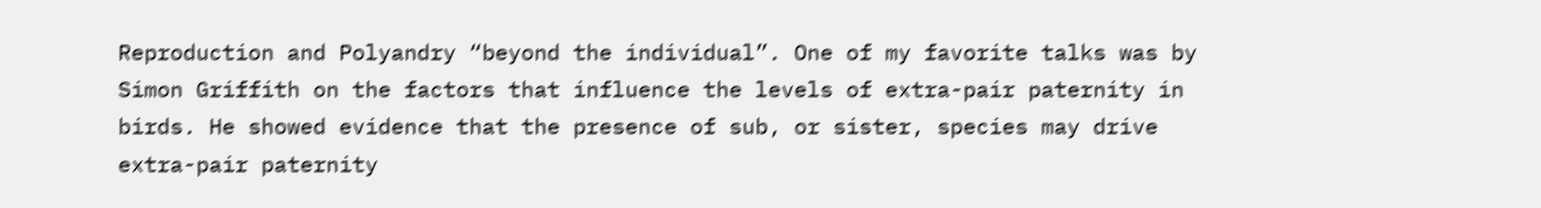Reproduction and Polyandry “beyond the individual”. One of my favorite talks was by Simon Griffith on the factors that influence the levels of extra-pair paternity in birds. He showed evidence that the presence of sub, or sister, species may drive extra-pair paternity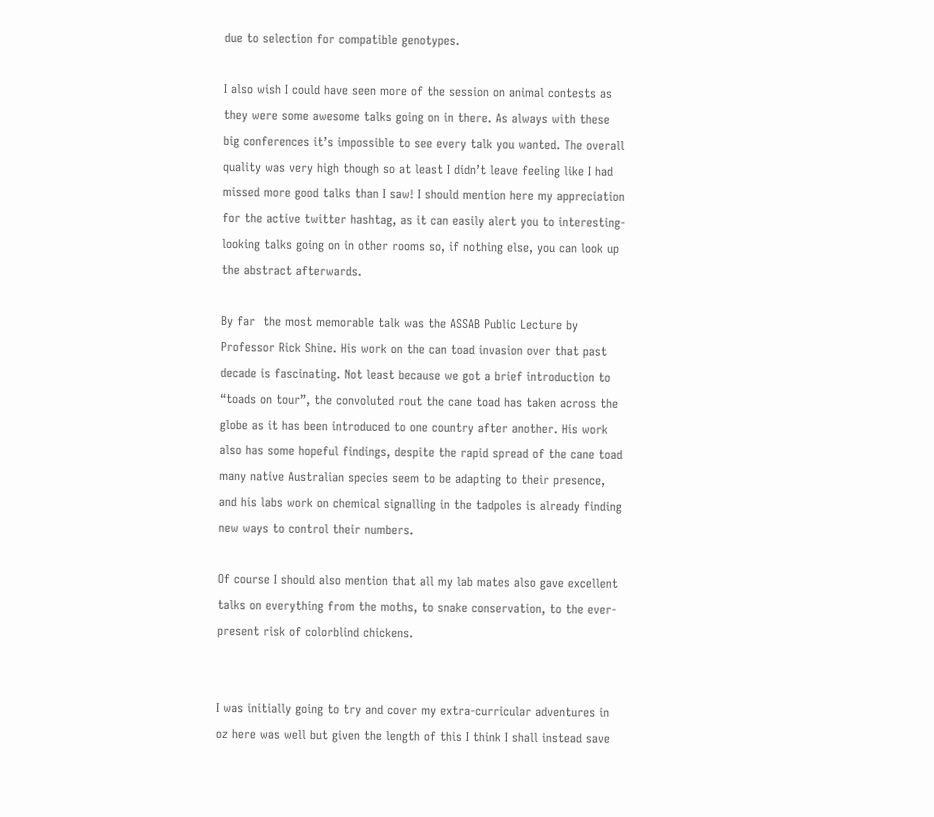due to selection for compatible genotypes.

I also wish I could have seen more of the session on animal contests as they were some awesome talks going on in there. As always with these big conferences it’s impossible to see every talk you wanted. The overall quality was very high though so at least I didn’t leave feeling like I had missed more good talks than I saw! I should mention here my appreciation for the active twitter hashtag, as it can easily alert you to interesting-looking talks going on in other rooms so, if nothing else, you can look up the abstract afterwards.

By far  the most memorable talk was the ASSAB Public Lecture by Professor Rick Shine. His work on the can toad invasion over that past decade is fascinating. Not least because we got a brief introduction to “toads on tour”, the convoluted rout the cane toad has taken across the globe as it has been introduced to one country after another. His work also has some hopeful findings, despite the rapid spread of the cane toad many native Australian species seem to be adapting to their presence, and his labs work on chemical signalling in the tadpoles is already finding new ways to control their numbers.

Of course I should also mention that all my lab mates also gave excellent talks on everything from the moths, to snake conservation, to the ever-present risk of colorblind chickens.


I was initially going to try and cover my extra-curricular adventures in oz here was well but given the length of this I think I shall instead save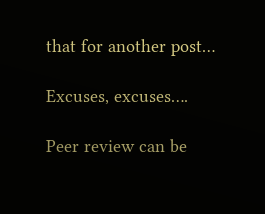that for another post…

Excuses, excuses….

Peer review can be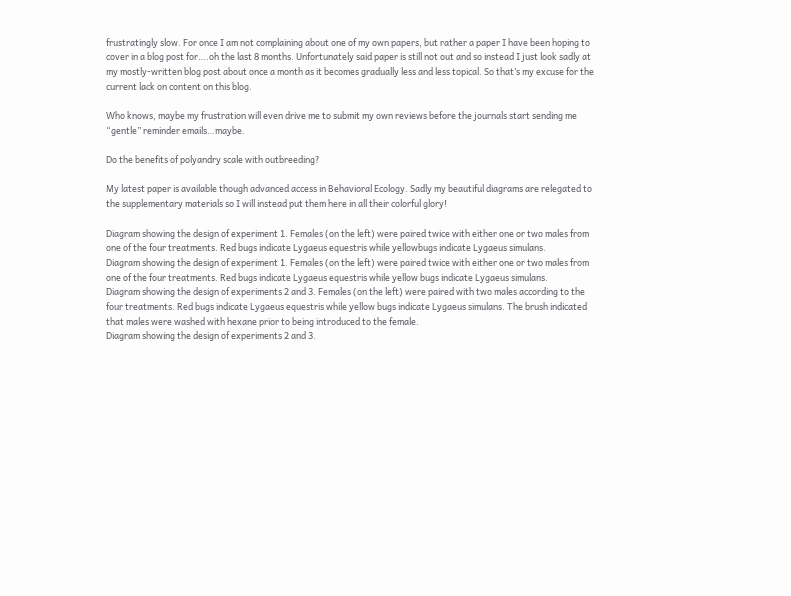frustratingly slow. For once I am not complaining about one of my own papers, but rather a paper I have been hoping to cover in a blog post for….oh the last 8 months. Unfortunately said paper is still not out and so instead I just look sadly at my mostly-written blog post about once a month as it becomes gradually less and less topical. So that’s my excuse for the current lack on content on this blog.

Who knows, maybe my frustration will even drive me to submit my own reviews before the journals start sending me “gentle” reminder emails…maybe.

Do the benefits of polyandry scale with outbreeding?

My latest paper is available though advanced access in Behavioral Ecology. Sadly my beautiful diagrams are relegated to the supplementary materials so I will instead put them here in all their colorful glory!

Diagram showing the design of experiment 1. Females (on the left) were paired twice with either one or two males from one of the four treatments. Red bugs indicate Lygaeus equestris while yellowbugs indicate Lygaeus simulans.
Diagram showing the design of experiment 1. Females (on the left) were paired twice with either one or two males from one of the four treatments. Red bugs indicate Lygaeus equestris while yellow bugs indicate Lygaeus simulans.
Diagram showing the design of experiments 2 and 3. Females (on the left) were paired with two males according to the four treatments. Red bugs indicate Lygaeus equestris while yellow bugs indicate Lygaeus simulans. The brush indicated that males were washed with hexane prior to being introduced to the female.
Diagram showing the design of experiments 2 and 3.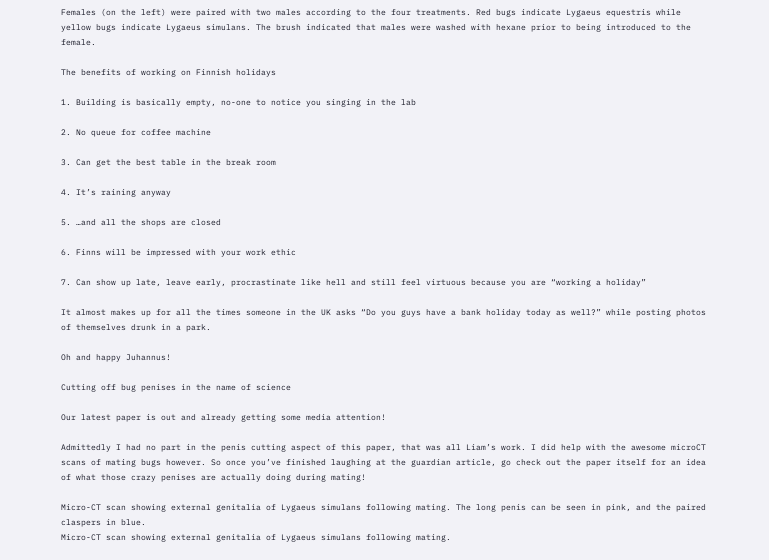Females (on the left) were paired with two males according to the four treatments. Red bugs indicate Lygaeus equestris while yellow bugs indicate Lygaeus simulans. The brush indicated that males were washed with hexane prior to being introduced to the female.

The benefits of working on Finnish holidays

1. Building is basically empty, no-one to notice you singing in the lab

2. No queue for coffee machine

3. Can get the best table in the break room

4. It’s raining anyway

5. …and all the shops are closed

6. Finns will be impressed with your work ethic

7. Can show up late, leave early, procrastinate like hell and still feel virtuous because you are “working a holiday”

It almost makes up for all the times someone in the UK asks “Do you guys have a bank holiday today as well?” while posting photos of themselves drunk in a park.

Oh and happy Juhannus!

Cutting off bug penises in the name of science

Our latest paper is out and already getting some media attention!

Admittedly I had no part in the penis cutting aspect of this paper, that was all Liam’s work. I did help with the awesome microCT scans of mating bugs however. So once you’ve finished laughing at the guardian article, go check out the paper itself for an idea of what those crazy penises are actually doing during mating!

Micro-CT scan showing external genitalia of Lygaeus simulans following mating. The long penis can be seen in pink, and the paired claspers in blue.
Micro-CT scan showing external genitalia of Lygaeus simulans following mating.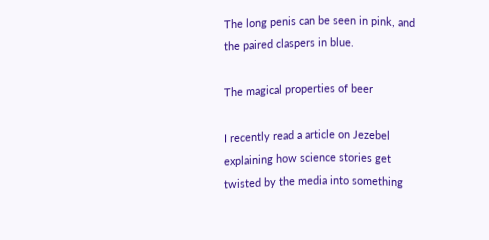The long penis can be seen in pink, and the paired claspers in blue.

The magical properties of beer

I recently read a article on Jezebel explaining how science stories get twisted by the media into something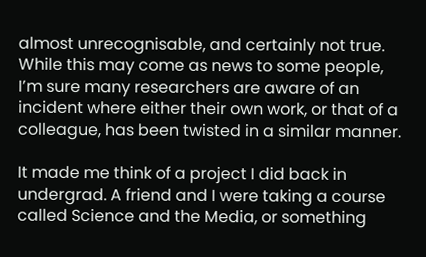almost unrecognisable, and certainly not true. While this may come as news to some people, I’m sure many researchers are aware of an incident where either their own work, or that of a colleague, has been twisted in a similar manner.

It made me think of a project I did back in undergrad. A friend and I were taking a course called Science and the Media, or something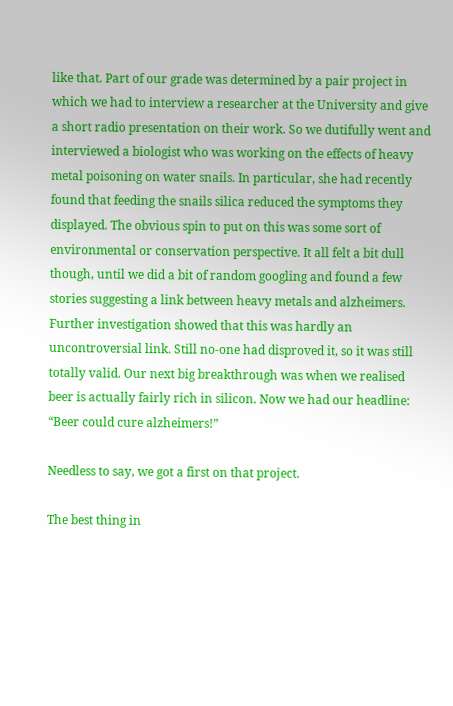like that. Part of our grade was determined by a pair project in which we had to interview a researcher at the University and give a short radio presentation on their work. So we dutifully went and interviewed a biologist who was working on the effects of heavy metal poisoning on water snails. In particular, she had recently found that feeding the snails silica reduced the symptoms they displayed. The obvious spin to put on this was some sort of environmental or conservation perspective. It all felt a bit dull though, until we did a bit of random googling and found a few stories suggesting a link between heavy metals and alzheimers. Further investigation showed that this was hardly an uncontroversial link. Still no-one had disproved it, so it was still totally valid. Our next big breakthrough was when we realised beer is actually fairly rich in silicon. Now we had our headline: “Beer could cure alzheimers!”

Needless to say, we got a first on that project.

The best thing in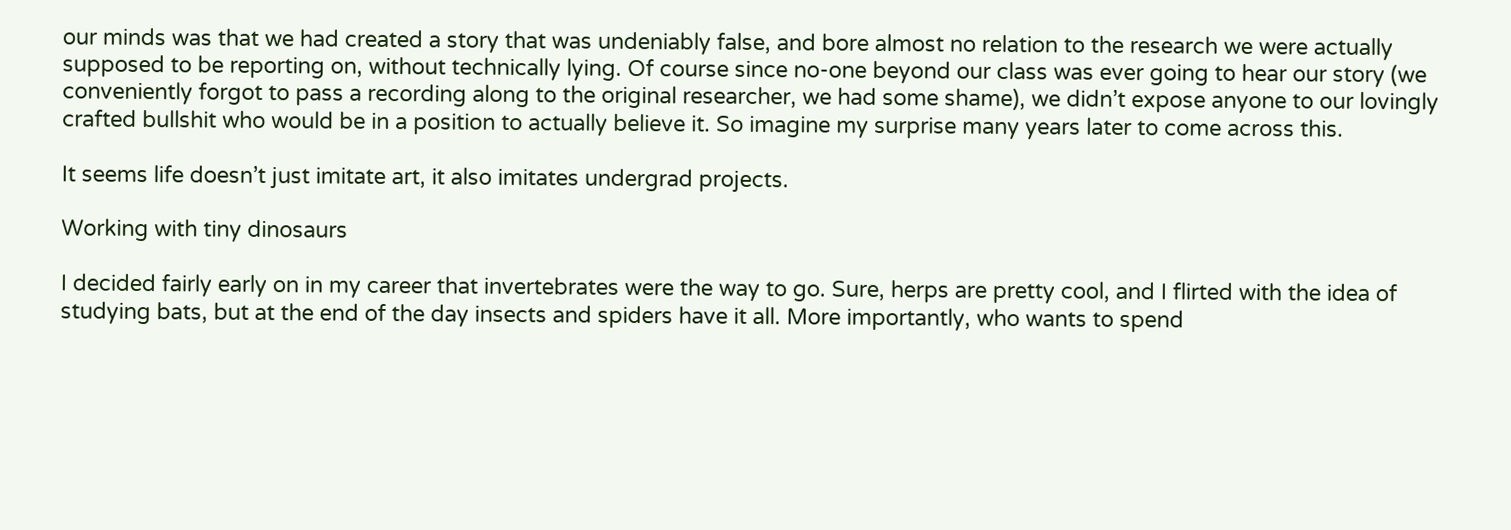our minds was that we had created a story that was undeniably false, and bore almost no relation to the research we were actually supposed to be reporting on, without technically lying. Of course since no-one beyond our class was ever going to hear our story (we conveniently forgot to pass a recording along to the original researcher, we had some shame), we didn’t expose anyone to our lovingly crafted bullshit who would be in a position to actually believe it. So imagine my surprise many years later to come across this.

It seems life doesn’t just imitate art, it also imitates undergrad projects.

Working with tiny dinosaurs

I decided fairly early on in my career that invertebrates were the way to go. Sure, herps are pretty cool, and I flirted with the idea of studying bats, but at the end of the day insects and spiders have it all. More importantly, who wants to spend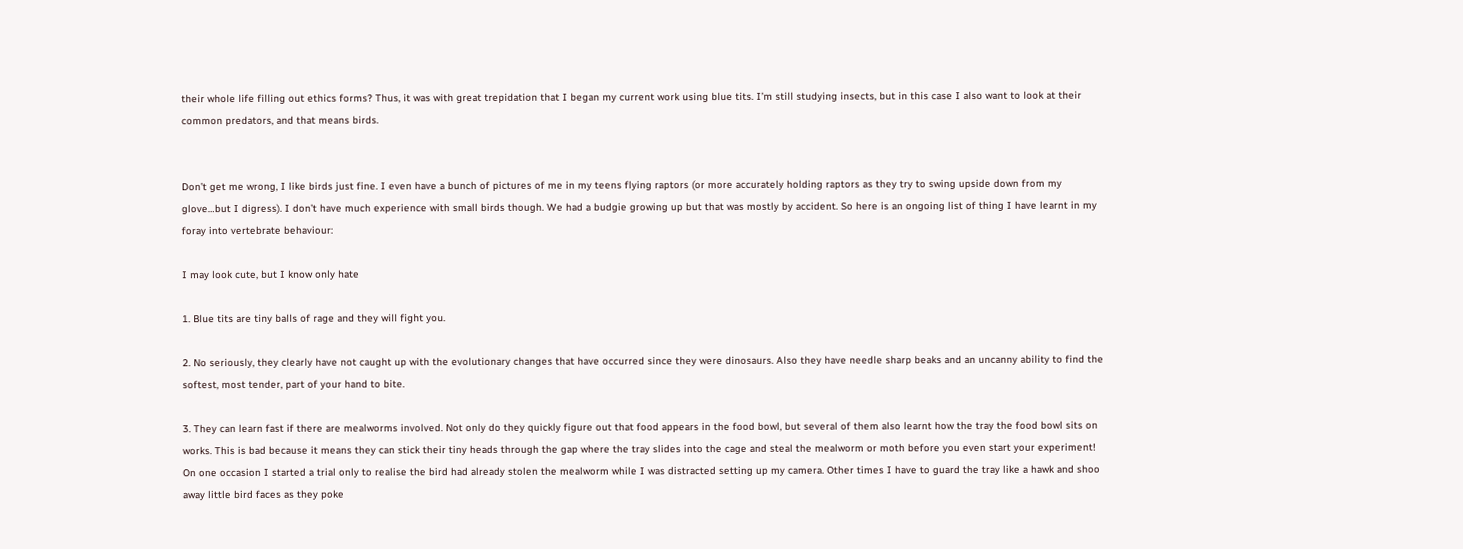their whole life filling out ethics forms? Thus, it was with great trepidation that I began my current work using blue tits. I’m still studying insects, but in this case I also want to look at their common predators, and that means birds.


Don’t get me wrong, I like birds just fine. I even have a bunch of pictures of me in my teens flying raptors (or more accurately holding raptors as they try to swing upside down from my glove…but I digress). I don’t have much experience with small birds though. We had a budgie growing up but that was mostly by accident. So here is an ongoing list of thing I have learnt in my foray into vertebrate behaviour:

I may look cute, but I know only hate

1. Blue tits are tiny balls of rage and they will fight you.

2. No seriously, they clearly have not caught up with the evolutionary changes that have occurred since they were dinosaurs. Also they have needle sharp beaks and an uncanny ability to find the softest, most tender, part of your hand to bite.

3. They can learn fast if there are mealworms involved. Not only do they quickly figure out that food appears in the food bowl, but several of them also learnt how the tray the food bowl sits on works. This is bad because it means they can stick their tiny heads through the gap where the tray slides into the cage and steal the mealworm or moth before you even start your experiment! On one occasion I started a trial only to realise the bird had already stolen the mealworm while I was distracted setting up my camera. Other times I have to guard the tray like a hawk and shoo away little bird faces as they poke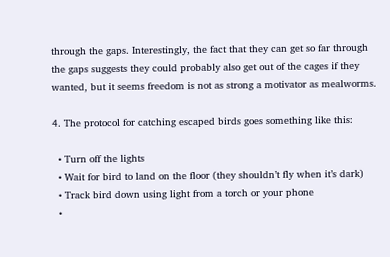through the gaps. Interestingly, the fact that they can get so far through the gaps suggests they could probably also get out of the cages if they wanted, but it seems freedom is not as strong a motivator as mealworms.

4. The protocol for catching escaped birds goes something like this:

  • Turn off the lights
  • Wait for bird to land on the floor (they shouldn’t fly when it’s dark)
  • Track bird down using light from a torch or your phone
  •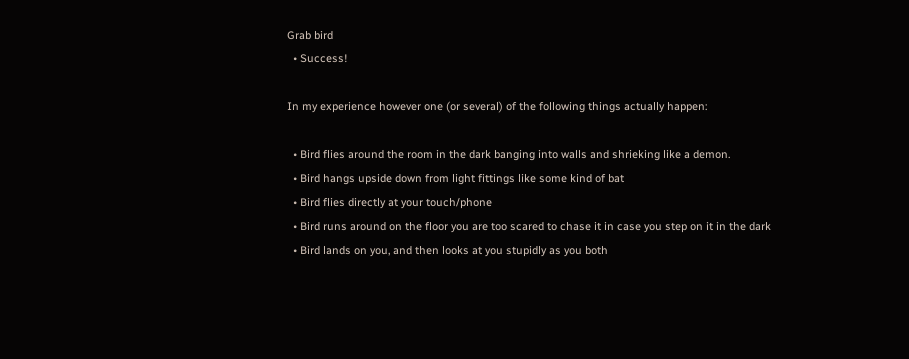Grab bird
  • Success!

In my experience however one (or several) of the following things actually happen:

  • Bird flies around the room in the dark banging into walls and shrieking like a demon.
  • Bird hangs upside down from light fittings like some kind of bat
  • Bird flies directly at your touch/phone
  • Bird runs around on the floor you are too scared to chase it in case you step on it in the dark
  • Bird lands on you, and then looks at you stupidly as you both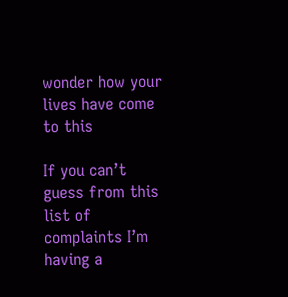wonder how your lives have come to this

If you can’t guess from this list of complaints I’m having a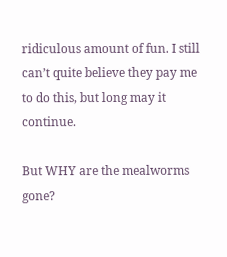ridiculous amount of fun. I still can’t quite believe they pay me to do this, but long may it continue.

But WHY are the mealworms gone?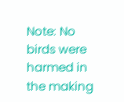Note: No birds were harmed in the making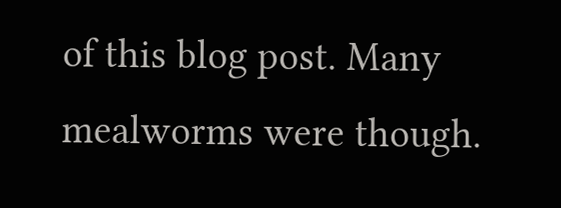of this blog post. Many mealworms were though.